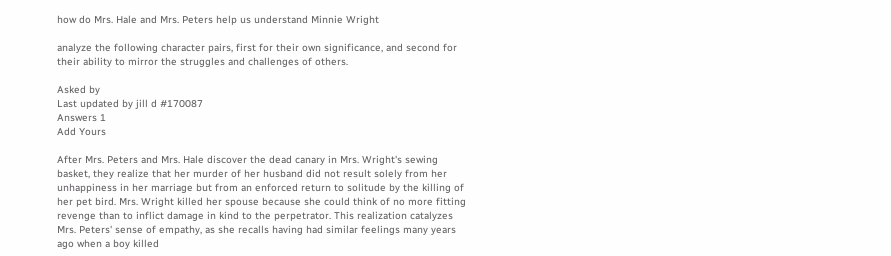how do Mrs. Hale and Mrs. Peters help us understand Minnie Wright

analyze the following character pairs, first for their own significance, and second for their ability to mirror the struggles and challenges of others.

Asked by
Last updated by jill d #170087
Answers 1
Add Yours

After Mrs. Peters and Mrs. Hale discover the dead canary in Mrs. Wright's sewing basket, they realize that her murder of her husband did not result solely from her unhappiness in her marriage but from an enforced return to solitude by the killing of her pet bird. Mrs. Wright killed her spouse because she could think of no more fitting revenge than to inflict damage in kind to the perpetrator. This realization catalyzes Mrs. Peters' sense of empathy, as she recalls having had similar feelings many years ago when a boy killed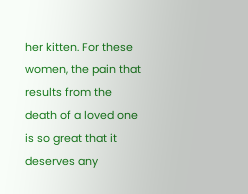her kitten. For these women, the pain that results from the death of a loved one is so great that it deserves any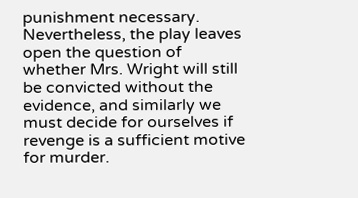punishment necessary. Nevertheless, the play leaves open the question of whether Mrs. Wright will still be convicted without the evidence, and similarly we must decide for ourselves if revenge is a sufficient motive for murder.